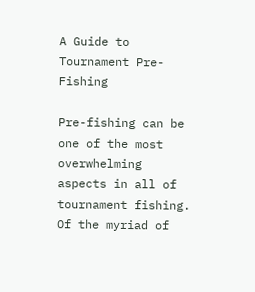A Guide to Tournament Pre-Fishing

Pre-fishing can be one of the most overwhelming aspects in all of tournament fishing. Of the myriad of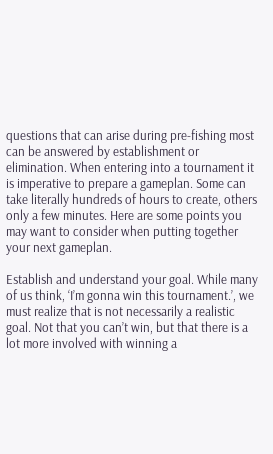questions that can arise during pre-fishing most can be answered by establishment or elimination. When entering into a tournament it is imperative to prepare a gameplan. Some can take literally hundreds of hours to create, others only a few minutes. Here are some points you may want to consider when putting together your next gameplan.

Establish and understand your goal. While many of us think, ‘I’m gonna win this tournament.’, we must realize that is not necessarily a realistic goal. Not that you can’t win, but that there is a lot more involved with winning a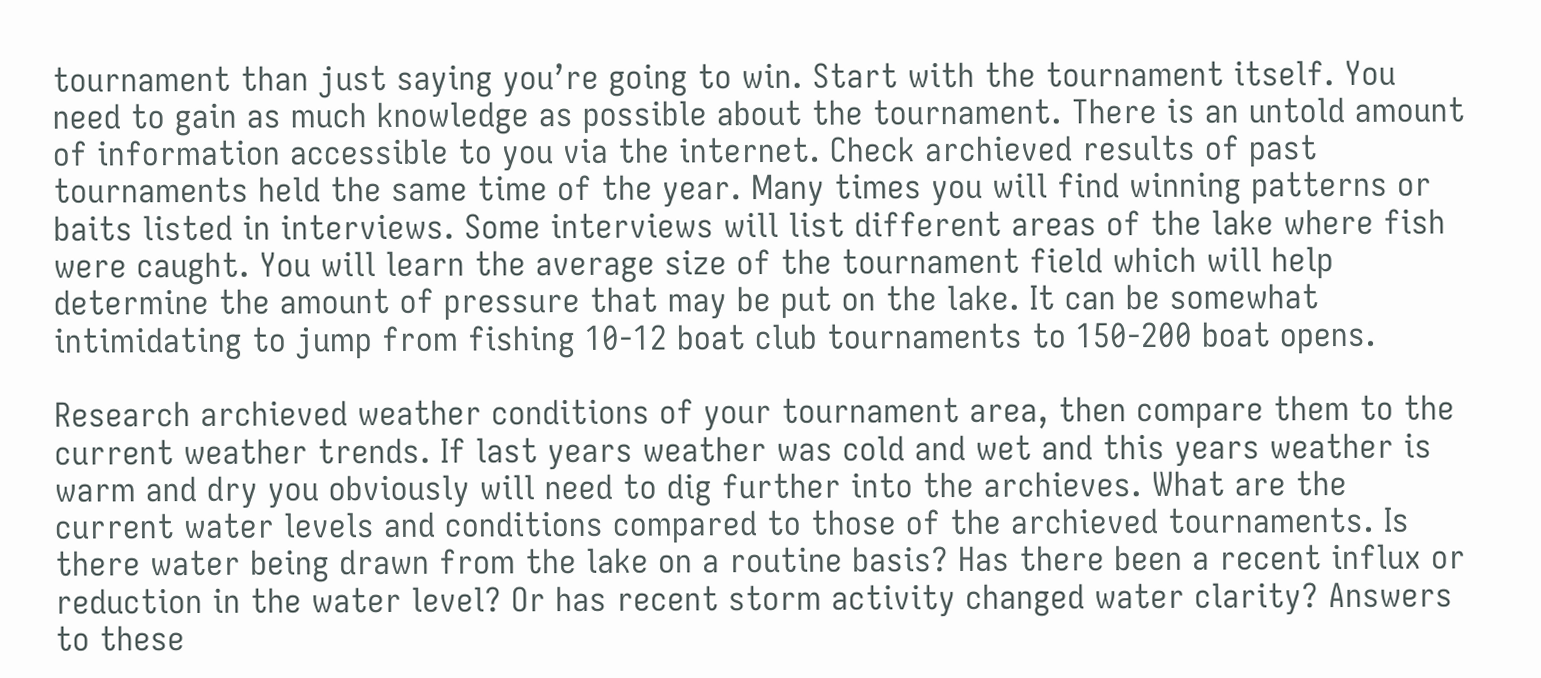tournament than just saying you’re going to win. Start with the tournament itself. You need to gain as much knowledge as possible about the tournament. There is an untold amount of information accessible to you via the internet. Check archieved results of past tournaments held the same time of the year. Many times you will find winning patterns or baits listed in interviews. Some interviews will list different areas of the lake where fish were caught. You will learn the average size of the tournament field which will help determine the amount of pressure that may be put on the lake. It can be somewhat intimidating to jump from fishing 10-12 boat club tournaments to 150-200 boat opens.

Research archieved weather conditions of your tournament area, then compare them to the current weather trends. If last years weather was cold and wet and this years weather is warm and dry you obviously will need to dig further into the archieves. What are the current water levels and conditions compared to those of the archieved tournaments. Is there water being drawn from the lake on a routine basis? Has there been a recent influx or reduction in the water level? Or has recent storm activity changed water clarity? Answers to these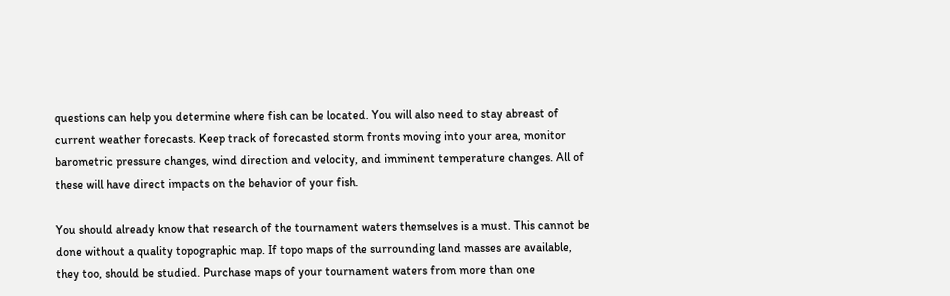questions can help you determine where fish can be located. You will also need to stay abreast of current weather forecasts. Keep track of forecasted storm fronts moving into your area, monitor barometric pressure changes, wind direction and velocity, and imminent temperature changes. All of these will have direct impacts on the behavior of your fish.

You should already know that research of the tournament waters themselves is a must. This cannot be done without a quality topographic map. If topo maps of the surrounding land masses are available, they too, should be studied. Purchase maps of your tournament waters from more than one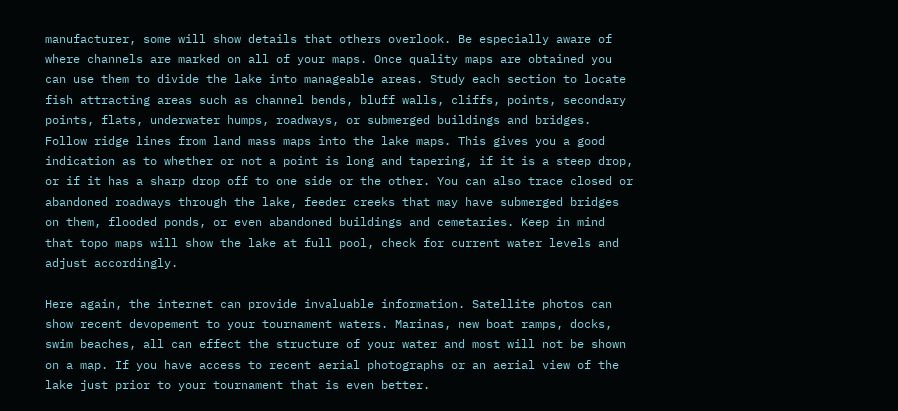manufacturer, some will show details that others overlook. Be especially aware of where channels are marked on all of your maps. Once quality maps are obtained you can use them to divide the lake into manageable areas. Study each section to locate fish attracting areas such as channel bends, bluff walls, cliffs, points, secondary points, flats, underwater humps, roadways, or submerged buildings and bridges. Follow ridge lines from land mass maps into the lake maps. This gives you a good indication as to whether or not a point is long and tapering, if it is a steep drop, or if it has a sharp drop off to one side or the other. You can also trace closed or abandoned roadways through the lake, feeder creeks that may have submerged bridges on them, flooded ponds, or even abandoned buildings and cemetaries. Keep in mind that topo maps will show the lake at full pool, check for current water levels and adjust accordingly.

Here again, the internet can provide invaluable information. Satellite photos can show recent devopement to your tournament waters. Marinas, new boat ramps, docks, swim beaches, all can effect the structure of your water and most will not be shown on a map. If you have access to recent aerial photographs or an aerial view of the lake just prior to your tournament that is even better.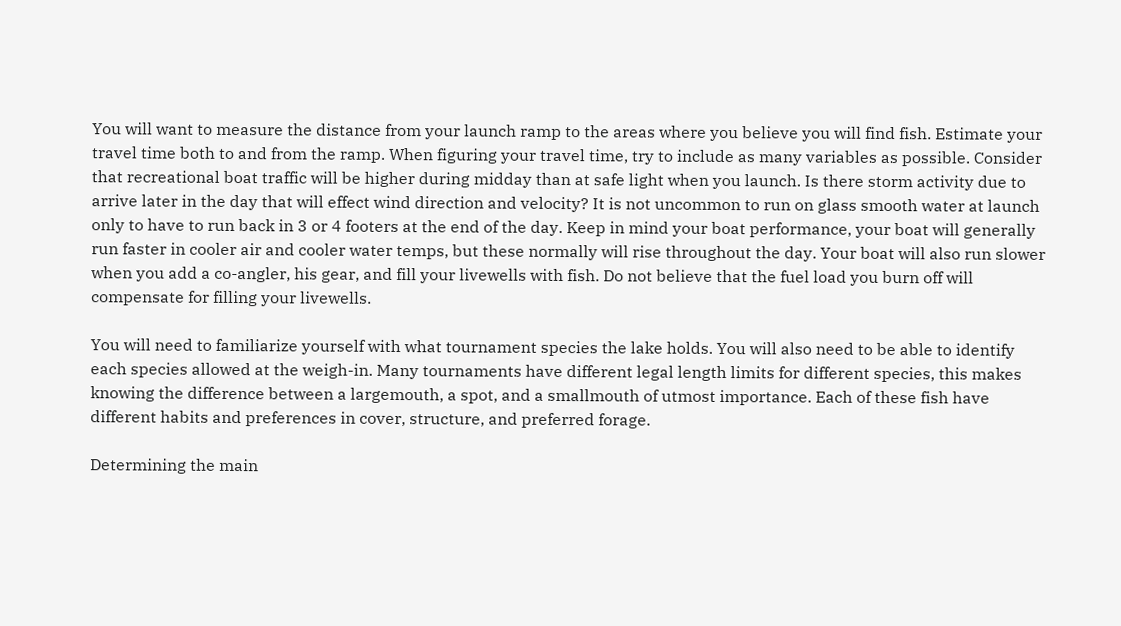You will want to measure the distance from your launch ramp to the areas where you believe you will find fish. Estimate your travel time both to and from the ramp. When figuring your travel time, try to include as many variables as possible. Consider that recreational boat traffic will be higher during midday than at safe light when you launch. Is there storm activity due to arrive later in the day that will effect wind direction and velocity? It is not uncommon to run on glass smooth water at launch only to have to run back in 3 or 4 footers at the end of the day. Keep in mind your boat performance, your boat will generally run faster in cooler air and cooler water temps, but these normally will rise throughout the day. Your boat will also run slower when you add a co-angler, his gear, and fill your livewells with fish. Do not believe that the fuel load you burn off will compensate for filling your livewells.

You will need to familiarize yourself with what tournament species the lake holds. You will also need to be able to identify each species allowed at the weigh-in. Many tournaments have different legal length limits for different species, this makes knowing the difference between a largemouth, a spot, and a smallmouth of utmost importance. Each of these fish have different habits and preferences in cover, structure, and preferred forage.

Determining the main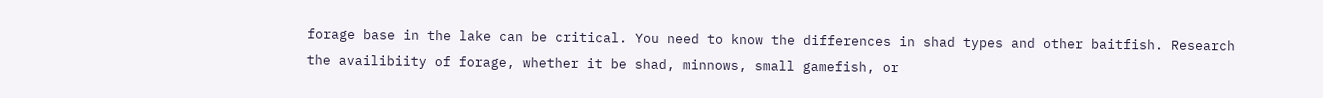forage base in the lake can be critical. You need to know the differences in shad types and other baitfish. Research the availibiity of forage, whether it be shad, minnows, small gamefish, or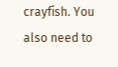crayfish. You also need to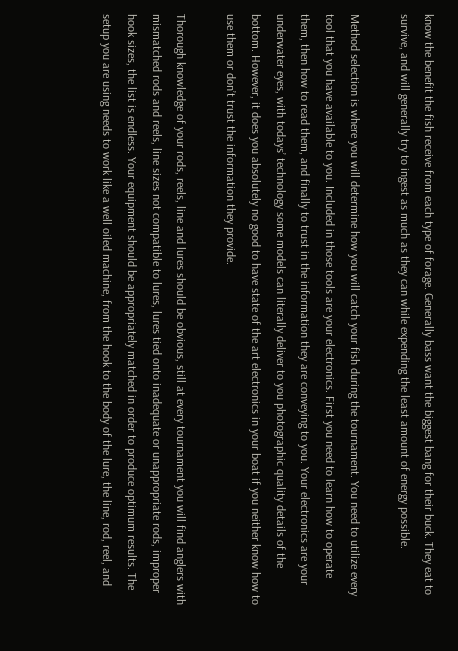know the benefit the fish receive from each type of forage. Generally bass want the biggest bang for their buck. They eat to survive, and will generally try to ingest as much as they can while expending the least amount of energy possible.

Method selection is where you will determine how you will catch your fish during the tournament. You need to utilize every tool that you have available to you. Included in those tools are your electronics. First you need to learn how to operate them, then how to read them, and finally to trust in the information they are conveying to you. Your electronics are your underwater eyes, with todays’ technology some models can literally deliver to you photographic quality details of the bottom. However, it does you absolutely no good to have state of the art electronics in your boat if you neither know how to use them or don’t trust the information they provide.

Thorough knowledge of your rods, reels, line and lures should be obvious, still at every tournament you will find anglers with mismatched rods and reels, line sizes not compatible to lures, lures tied onto inadequate or unappropriate rods, improper hook sizes, the list is endless. Your equipment should be appropriately matched in order to produce optimum results. The setup you are using needs to work like a well oiled machine, from the hook to the body of the lure, the line, rod, reel, and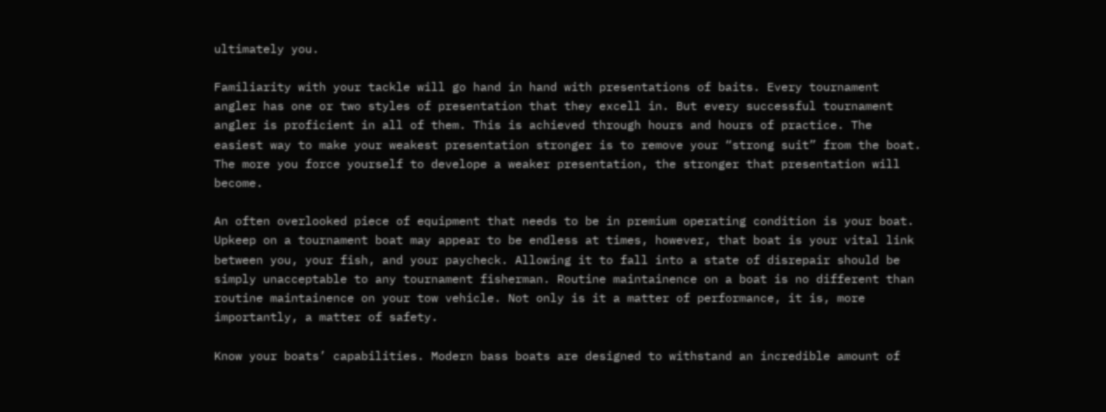ultimately you.

Familiarity with your tackle will go hand in hand with presentations of baits. Every tournament angler has one or two styles of presentation that they excell in. But every successful tournament angler is proficient in all of them. This is achieved through hours and hours of practice. The easiest way to make your weakest presentation stronger is to remove your “strong suit” from the boat. The more you force yourself to develope a weaker presentation, the stronger that presentation will become.

An often overlooked piece of equipment that needs to be in premium operating condition is your boat. Upkeep on a tournament boat may appear to be endless at times, however, that boat is your vital link between you, your fish, and your paycheck. Allowing it to fall into a state of disrepair should be simply unacceptable to any tournament fisherman. Routine maintainence on a boat is no different than routine maintainence on your tow vehicle. Not only is it a matter of performance, it is, more importantly, a matter of safety.

Know your boats’ capabilities. Modern bass boats are designed to withstand an incredible amount of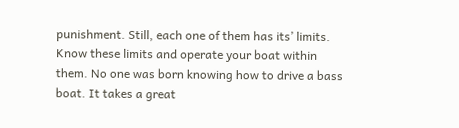punishment. Still, each one of them has its’ limits. Know these limits and operate your boat within them. No one was born knowing how to drive a bass boat. It takes a great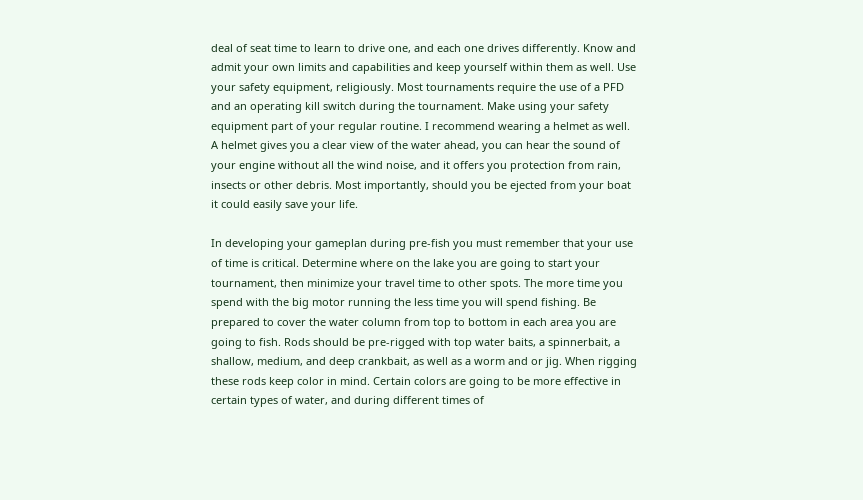deal of seat time to learn to drive one, and each one drives differently. Know and admit your own limits and capabilities and keep yourself within them as well. Use your safety equipment, religiously. Most tournaments require the use of a PFD and an operating kill switch during the tournament. Make using your safety equipment part of your regular routine. I recommend wearing a helmet as well. A helmet gives you a clear view of the water ahead, you can hear the sound of your engine without all the wind noise, and it offers you protection from rain, insects or other debris. Most importantly, should you be ejected from your boat it could easily save your life.

In developing your gameplan during pre-fish you must remember that your use of time is critical. Determine where on the lake you are going to start your tournament, then minimize your travel time to other spots. The more time you spend with the big motor running the less time you will spend fishing. Be prepared to cover the water column from top to bottom in each area you are going to fish. Rods should be pre-rigged with top water baits, a spinnerbait, a shallow, medium, and deep crankbait, as well as a worm and or jig. When rigging these rods keep color in mind. Certain colors are going to be more effective in certain types of water, and during different times of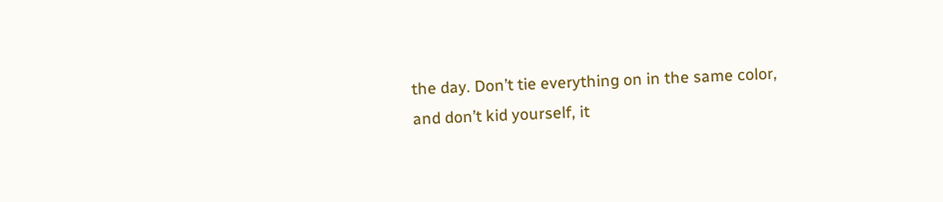the day. Don’t tie everything on in the same color, and don’t kid yourself, it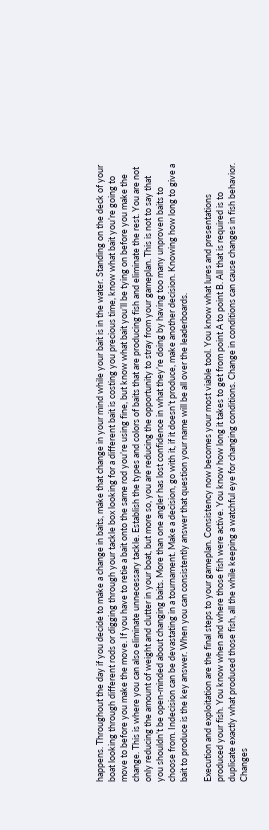happens. Throughout the day if you decide to make a change in baits, make that change in your mind while your bait is in the water. Standing on the deck of your boat looking through different rods or digging through your tackle box looking for a different bait is costing you precious time, know what bait you’re going to move to before you make the move. If you have to retie a bait onto the same rod you’re using fine, but know what bait you’ll be tying on before you make the change. This is where you can also eliminate unnecessary tackle. Establish the types and colors of baits that are producing fish and eliminate the rest. You are not only reducing the amount of weight and clutter in your boat, but more so, you are reducing the opportunity to stray from your gameplan. This is not to say that you shouldn’t be open-minded about changing baits. More than one angler has lost confidence in what they’re doing by having too many unproven baits to choose from. Indecision can be devastating in a tournament. Make a decision, go with it, if it doesn’t produce, make another decision. Knowing how long to give a bait to produce is the key answer. When you can consistently answer that question your name will be all over the leaderboards.

Execution and exploitation are the final steps to your gameplan. Consistency now becomes your most viable tool. You know what lures and presentations produced your fish. You know when and where those fish were active. You know how long it takes to get from point A to point B. All that is required is to duplicate exactly what produced those fish, all the while keeping a watchful eye for changing conditions. Change in conditions can cause changes in fish behavior. Changes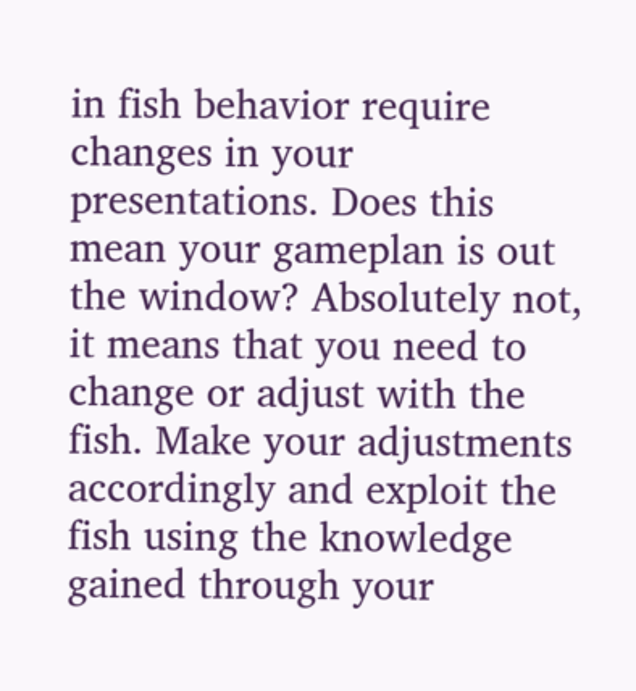in fish behavior require changes in your presentations. Does this mean your gameplan is out the window? Absolutely not, it means that you need to change or adjust with the fish. Make your adjustments accordingly and exploit the fish using the knowledge gained through your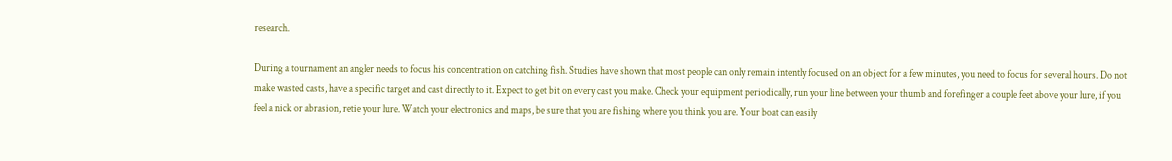research.

During a tournament an angler needs to focus his concentration on catching fish. Studies have shown that most people can only remain intently focused on an object for a few minutes, you need to focus for several hours. Do not make wasted casts, have a specific target and cast directly to it. Expect to get bit on every cast you make. Check your equipment periodically, run your line between your thumb and forefinger a couple feet above your lure, if you feel a nick or abrasion, retie your lure. Watch your electronics and maps, be sure that you are fishing where you think you are. Your boat can easily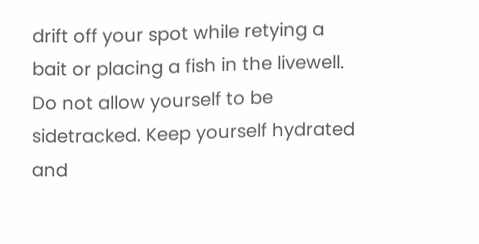drift off your spot while retying a bait or placing a fish in the livewell. Do not allow yourself to be sidetracked. Keep yourself hydrated and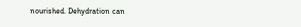nourished. Dehydration can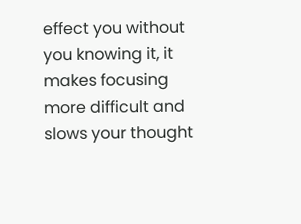effect you without you knowing it, it makes focusing more difficult and slows your thought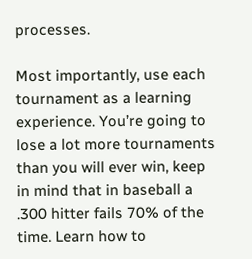processes.

Most importantly, use each tournament as a learning experience. You’re going to lose a lot more tournaments than you will ever win, keep in mind that in baseball a .300 hitter fails 70% of the time. Learn how to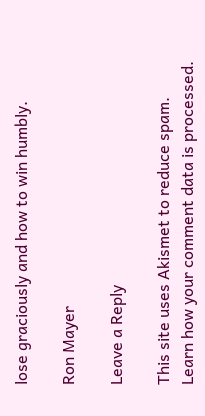lose graciously and how to win humbly.

Ron Mayer

Leave a Reply

This site uses Akismet to reduce spam. Learn how your comment data is processed.